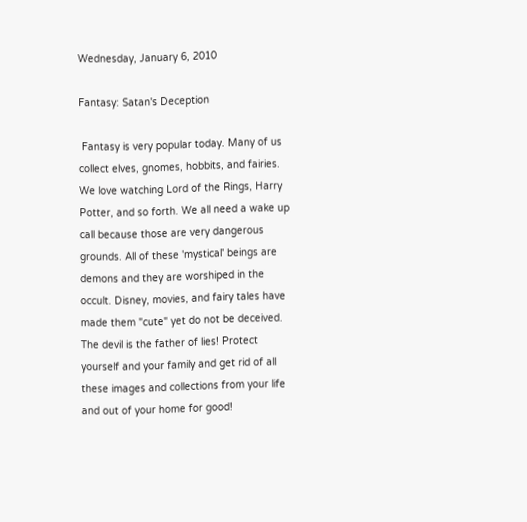Wednesday, January 6, 2010

Fantasy: Satan's Deception

 Fantasy is very popular today. Many of us collect elves, gnomes, hobbits, and fairies. We love watching Lord of the Rings, Harry Potter, and so forth. We all need a wake up call because those are very dangerous grounds. All of these 'mystical' beings are demons and they are worshiped in the occult. Disney, movies, and fairy tales have made them "cute" yet do not be deceived. The devil is the father of lies! Protect yourself and your family and get rid of all these images and collections from your life and out of your home for good!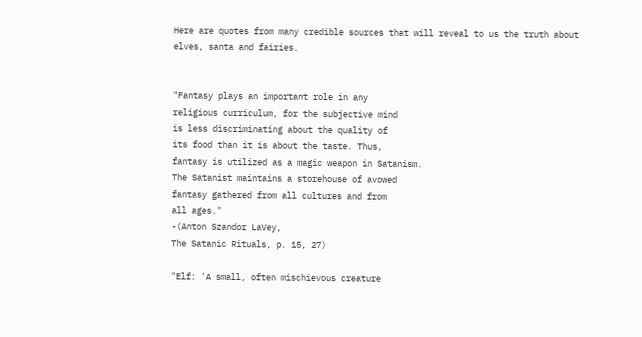Here are quotes from many credible sources that will reveal to us the truth about elves, santa and fairies.


"Fantasy plays an important role in any
religious curriculum, for the subjective mind
is less discriminating about the quality of
its food than it is about the taste. Thus,
fantasy is utilized as a magic weapon in Satanism.
The Satanist maintains a storehouse of avowed
fantasy gathered from all cultures and from
all ages."
-(Anton Szandor LaVey,
The Satanic Rituals, p. 15, 27)

"Elf: 'A small, often mischievous creature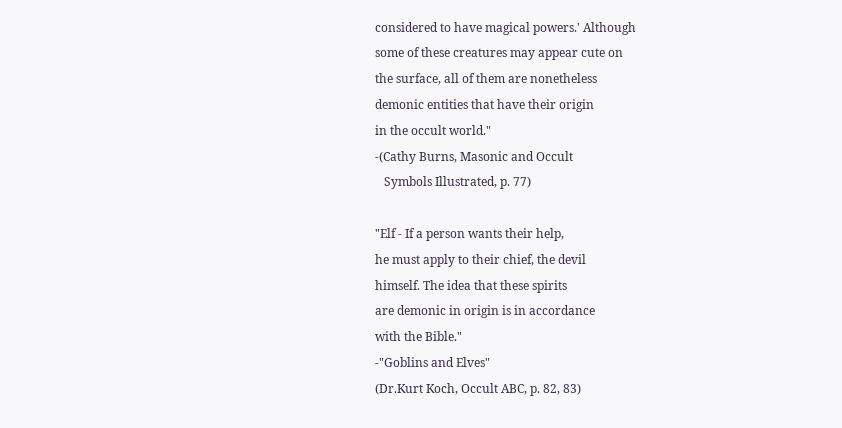considered to have magical powers.' Although
some of these creatures may appear cute on
the surface, all of them are nonetheless
demonic entities that have their origin
in the occult world."
-(Cathy Burns, Masonic and Occult
   Symbols Illustrated, p. 77)

"Elf - If a person wants their help,
he must apply to their chief, the devil
himself. The idea that these spirits
are demonic in origin is in accordance
with the Bible."
-"Goblins and Elves"
(Dr.Kurt Koch, Occult ABC, p. 82, 83)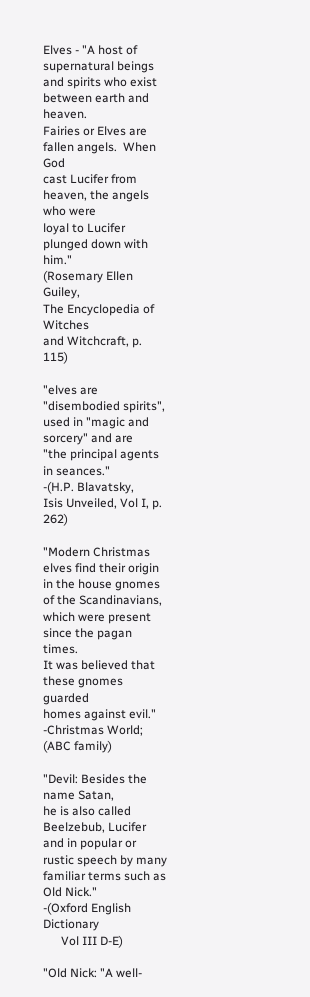Elves - "A host of supernatural beings
and spirits who exist between earth and heaven.
Fairies or Elves are fallen angels.  When God
cast Lucifer from heaven, the angels who were
loyal to Lucifer plunged down with him."
(Rosemary Ellen Guiley,
The Encyclopedia of Witches
and Witchcraft, p. 115)

"elves are "disembodied spirits",
used in "magic and sorcery" and are
"the principal agents in seances."
-(H.P. Blavatsky,
Isis Unveiled, Vol I, p. 262)

"Modern Christmas elves find their origin
in the house gnomes of the Scandinavians,
which were present since the pagan times.
It was believed that these gnomes guarded
homes against evil."
-Christmas World;  (ABC family)

"Devil: Besides the name Satan,
he is also called Beelzebub, Lucifer
and in popular or rustic speech by many
familiar terms such as Old Nick."
-(Oxford English Dictionary
      Vol III D-E)

"Old Nick: "A well-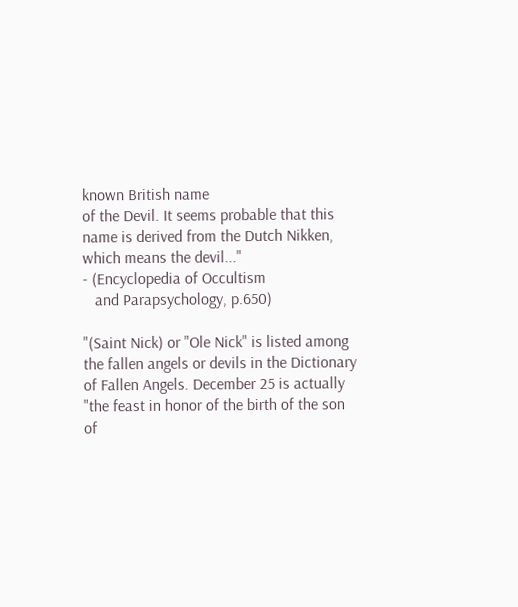known British name
of the Devil. It seems probable that this
name is derived from the Dutch Nikken,
which means the devil..."
- (Encyclopedia of Occultism
   and Parapsychology, p.650)

"(Saint Nick) or "Ole Nick" is listed among
the fallen angels or devils in the Dictionary
of Fallen Angels. December 25 is actually
"the feast in honor of the birth of the son
of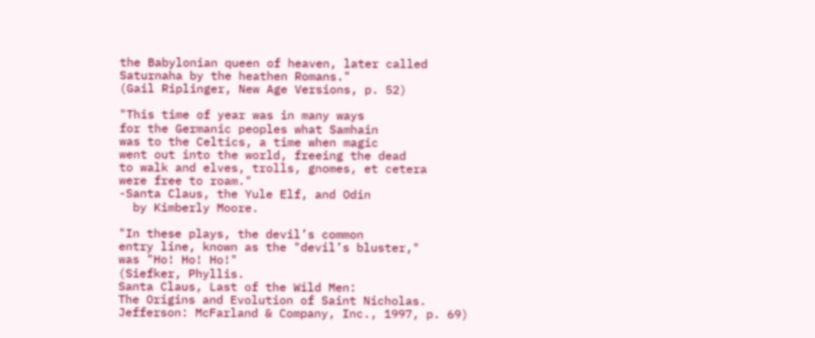the Babylonian queen of heaven, later called
Saturnaha by the heathen Romans."
(Gail Riplinger, New Age Versions, p. 52)

"This time of year was in many ways
for the Germanic peoples what Samhain
was to the Celtics, a time when magic
went out into the world, freeing the dead
to walk and elves, trolls, gnomes, et cetera
were free to roam."
-Santa Claus, the Yule Elf, and Odin
  by Kimberly Moore.

"In these plays, the devil’s common
entry line, known as the "devil’s bluster,"
was "Ho! Ho! Ho!"
(Siefker, Phyllis.
Santa Claus, Last of the Wild Men:
The Origins and Evolution of Saint Nicholas.
Jefferson: McFarland & Company, Inc., 1997, p. 69)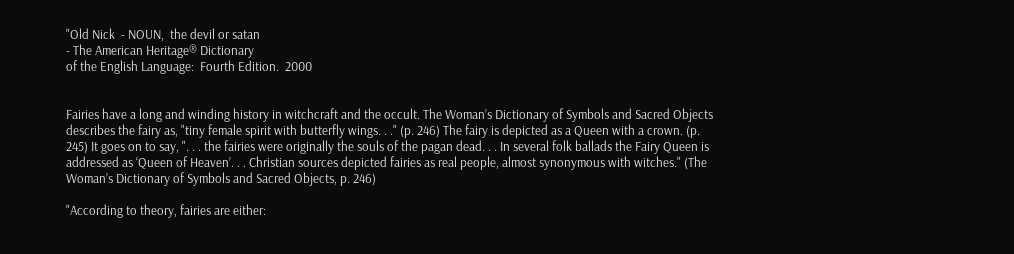"Old Nick  - NOUN,  the devil or satan
- The American Heritage® Dictionary
of the English Language:  Fourth Edition.  2000


Fairies have a long and winding history in witchcraft and the occult. The Woman’s Dictionary of Symbols and Sacred Objects describes the fairy as, "tiny female spirit with butterfly wings. . ." (p. 246) The fairy is depicted as a Queen with a crown. (p. 245) It goes on to say, ". . . the fairies were originally the souls of the pagan dead. . . In several folk ballads the Fairy Queen is addressed as ‘Queen of Heaven’. . . Christian sources depicted fairies as real people, almost synonymous with witches." (The Woman’s Dictionary of Symbols and Sacred Objects, p. 246)

"According to theory, fairies are either: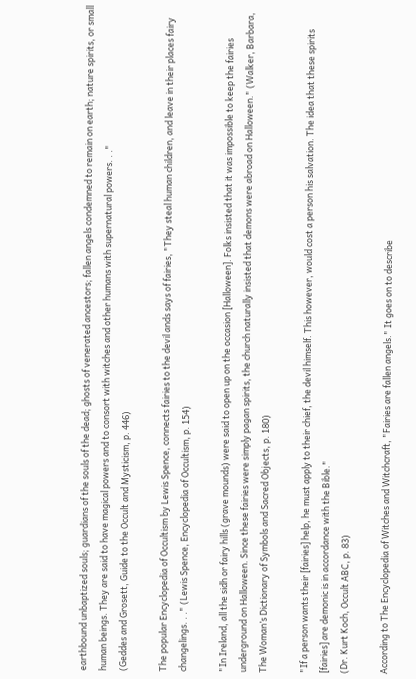earthbound unbaptized souls; guardians of the souls of the dead; ghosts of venerated ancestors; fallen angels condemned to remain on earth; nature spirits, or small human beings. They are said to have magical powers and to consort with witches and other humans with supernatural powers. . ."
(Geddes and Grosett, Guide to the Occult and Mysticism, p. 446)

The popular Encyclopedia of Occultism by Lewis Spence, connects fairies to the devil ands says of fairies, "They steal human children, and leave in their places fairy changelings. . ." (Lewis Spence, Encyclopedia of Occultism, p. 154)

"In Ireland, all the sidh or fairy hills (grave mounds) were said to open up on the occasion [Halloween]. Folks insisted that it was impossible to keep the fairies underground on Halloween. Since these fairies were simply pagan spirits, the church naturally insisted that demons were abroad on Halloween." (Walker, Barbara, The Woman’s Dictionary of Symbols and Sacred Objects, p. 180)

"If a person wants their [fairies] help, he must apply to their chief, the devil himself. This however, would cost a person his salvation. The idea that these spirits [fairies] are demonic is in accordance with the Bible."
(Dr. Kurt Koch, Occult ABC, p. 83)

According to The Encyclopedia of Witches and Witchcraft, "Fairies are fallen angels." It goes on to describe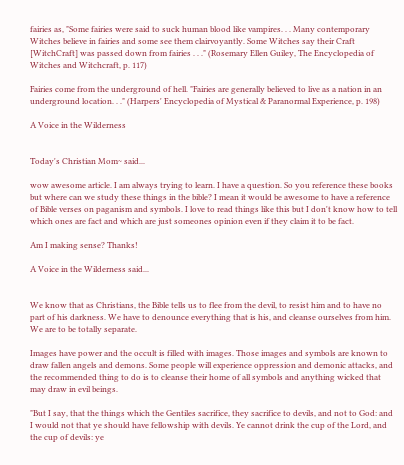fairies as, "Some fairies were said to suck human blood like vampires. . . Many contemporary Witches believe in fairies and some see them clairvoyantly. Some Witches say their Craft [WitchCraft] was passed down from fairies . . ." (Rosemary Ellen Guiley, The Encyclopedia of Witches and Witchcraft, p. 117)

Fairies come from the underground of hell. "Fairies are generally believed to live as a nation in an underground location. . ." (Harpers' Encyclopedia of Mystical & Paranormal Experience, p. 198)

A Voice in the Wilderness


Today's Christian Mom~ said...

wow awesome article. I am always trying to learn. I have a question. So you reference these books but where can we study these things in the bible? I mean it would be awesome to have a reference of Bible verses on paganism and symbols. I love to read things like this but I don't know how to tell which ones are fact and which are just someones opinion even if they claim it to be fact.

Am I making sense? Thanks!

A Voice in the Wilderness said...


We know that as Christians, the Bible tells us to flee from the devil, to resist him and to have no part of his darkness. We have to denounce everything that is his, and cleanse ourselves from him. We are to be totally separate.

Images have power and the occult is filled with images. Those images and symbols are known to draw fallen angels and demons. Some people will experience oppression and demonic attacks, and the recommended thing to do is to cleanse their home of all symbols and anything wicked that may draw in evil beings.

"But I say, that the things which the Gentiles sacrifice, they sacrifice to devils, and not to God: and I would not that ye should have fellowship with devils. Ye cannot drink the cup of the Lord, and the cup of devils: ye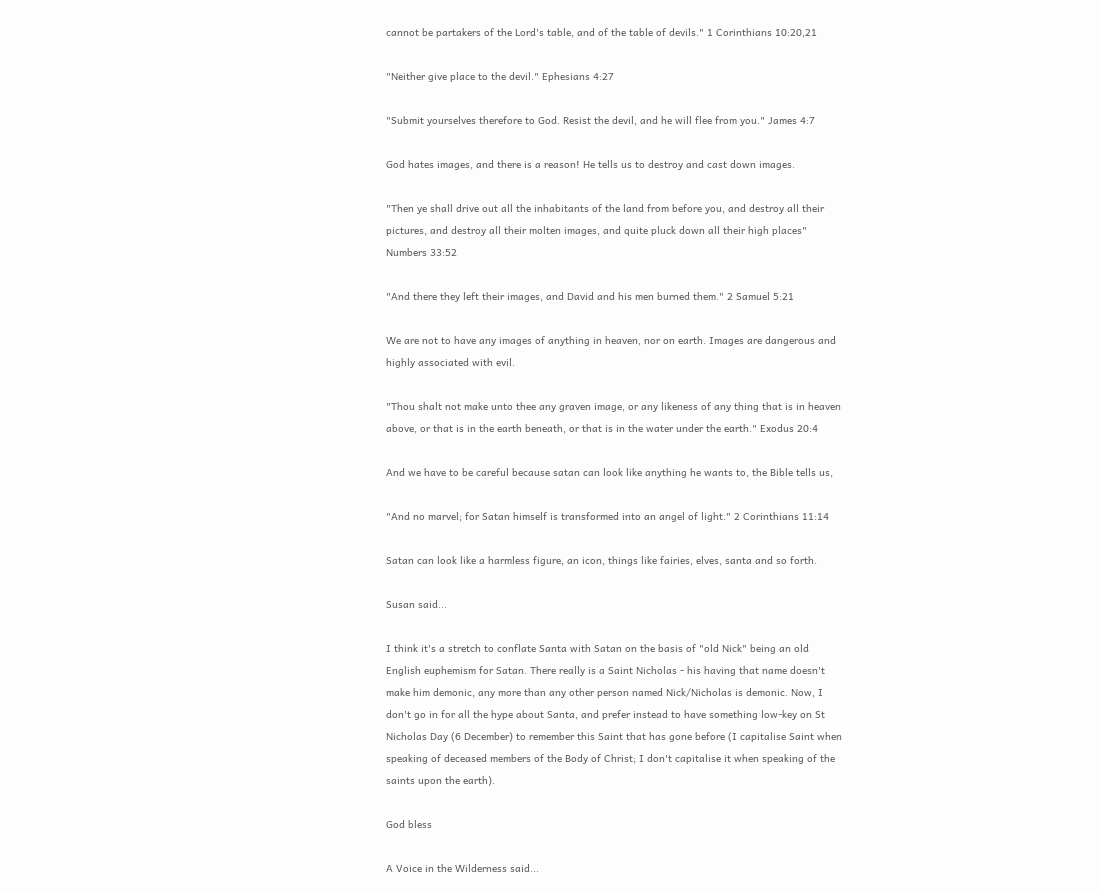cannot be partakers of the Lord's table, and of the table of devils." 1 Corinthians 10:20,21

"Neither give place to the devil." Ephesians 4:27

"Submit yourselves therefore to God. Resist the devil, and he will flee from you." James 4:7

God hates images, and there is a reason! He tells us to destroy and cast down images.

"Then ye shall drive out all the inhabitants of the land from before you, and destroy all their pictures, and destroy all their molten images, and quite pluck down all their high places" Numbers 33:52

"And there they left their images, and David and his men burned them." 2 Samuel 5:21

We are not to have any images of anything in heaven, nor on earth. Images are dangerous and highly associated with evil.

"Thou shalt not make unto thee any graven image, or any likeness of any thing that is in heaven above, or that is in the earth beneath, or that is in the water under the earth." Exodus 20:4

And we have to be careful because satan can look like anything he wants to, the Bible tells us,

"And no marvel; for Satan himself is transformed into an angel of light." 2 Corinthians 11:14

Satan can look like a harmless figure, an icon, things like fairies, elves, santa and so forth.

Susan said...

I think it's a stretch to conflate Santa with Satan on the basis of "old Nick" being an old English euphemism for Satan. There really is a Saint Nicholas - his having that name doesn't make him demonic, any more than any other person named Nick/Nicholas is demonic. Now, I don't go in for all the hype about Santa, and prefer instead to have something low-key on St Nicholas Day (6 December) to remember this Saint that has gone before (I capitalise Saint when speaking of deceased members of the Body of Christ; I don't capitalise it when speaking of the saints upon the earth).

God bless

A Voice in the Wilderness said...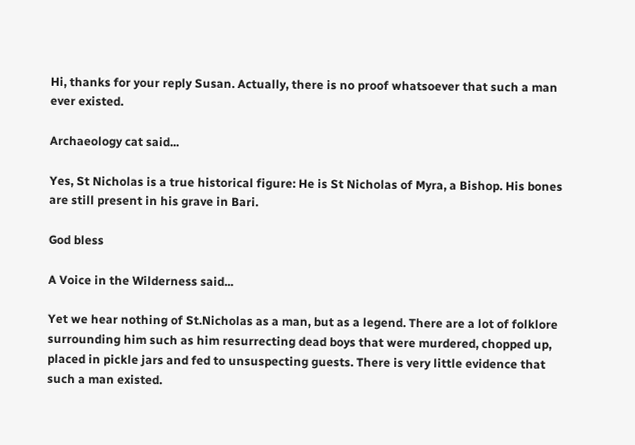Hi, thanks for your reply Susan. Actually, there is no proof whatsoever that such a man ever existed.

Archaeology cat said...

Yes, St Nicholas is a true historical figure: He is St Nicholas of Myra, a Bishop. His bones are still present in his grave in Bari.

God bless

A Voice in the Wilderness said...

Yet we hear nothing of St.Nicholas as a man, but as a legend. There are a lot of folklore surrounding him such as him resurrecting dead boys that were murdered, chopped up, placed in pickle jars and fed to unsuspecting guests. There is very little evidence that such a man existed.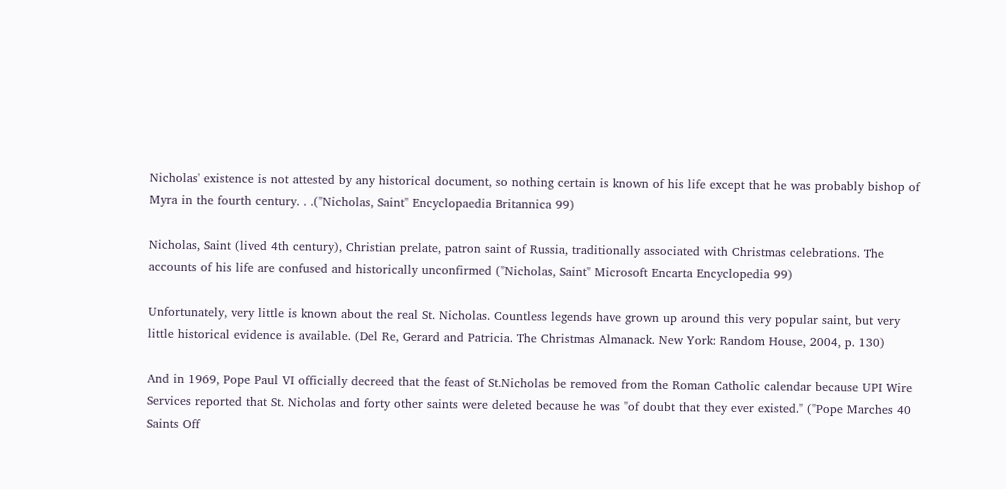Nicholas' existence is not attested by any historical document, so nothing certain is known of his life except that he was probably bishop of Myra in the fourth century. . .("Nicholas, Saint" Encyclopaedia Britannica 99)

Nicholas, Saint (lived 4th century), Christian prelate, patron saint of Russia, traditionally associated with Christmas celebrations. The accounts of his life are confused and historically unconfirmed ("Nicholas, Saint" Microsoft Encarta Encyclopedia 99)

Unfortunately, very little is known about the real St. Nicholas. Countless legends have grown up around this very popular saint, but very little historical evidence is available. (Del Re, Gerard and Patricia. The Christmas Almanack. New York: Random House, 2004, p. 130)

And in 1969, Pope Paul VI officially decreed that the feast of St.Nicholas be removed from the Roman Catholic calendar because UPI Wire Services reported that St. Nicholas and forty other saints were deleted because he was "of doubt that they ever existed." ("Pope Marches 40 Saints Off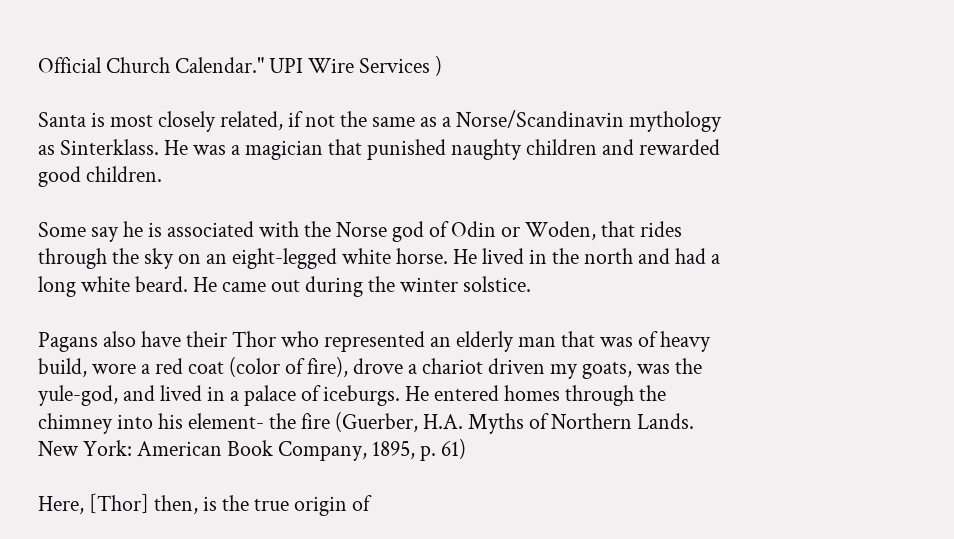Official Church Calendar." UPI Wire Services )

Santa is most closely related, if not the same as a Norse/Scandinavin mythology as Sinterklass. He was a magician that punished naughty children and rewarded good children.

Some say he is associated with the Norse god of Odin or Woden, that rides through the sky on an eight-legged white horse. He lived in the north and had a long white beard. He came out during the winter solstice.

Pagans also have their Thor who represented an elderly man that was of heavy build, wore a red coat (color of fire), drove a chariot driven my goats, was the yule-god, and lived in a palace of iceburgs. He entered homes through the chimney into his element- the fire (Guerber, H.A. Myths of Northern Lands. New York: American Book Company, 1895, p. 61)

Here, [Thor] then, is the true origin of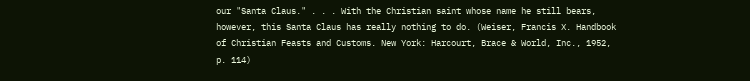our "Santa Claus." . . . With the Christian saint whose name he still bears, however, this Santa Claus has really nothing to do. (Weiser, Francis X. Handbook of Christian Feasts and Customs. New York: Harcourt, Brace & World, Inc., 1952, p. 114)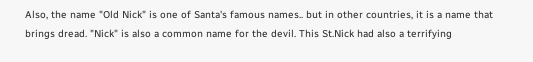Also, the name "Old Nick" is one of Santa's famous names.. but in other countries, it is a name that brings dread. "Nick" is also a common name for the devil. This St.Nick had also a terrifying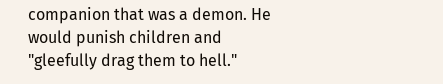companion that was a demon. He would punish children and "gleefully drag them to hell."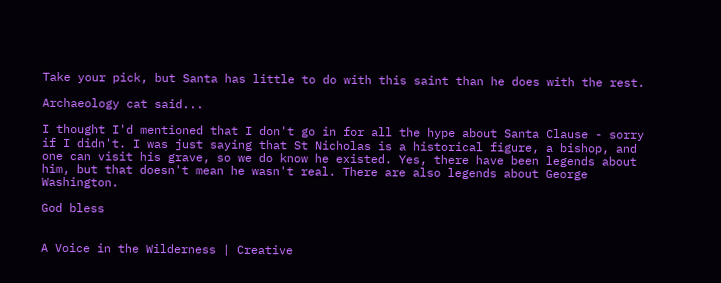Take your pick, but Santa has little to do with this saint than he does with the rest.

Archaeology cat said...

I thought I'd mentioned that I don't go in for all the hype about Santa Clause - sorry if I didn't. I was just saying that St Nicholas is a historical figure, a bishop, and one can visit his grave, so we do know he existed. Yes, there have been legends about him, but that doesn't mean he wasn't real. There are also legends about George Washington.

God bless


A Voice in the Wilderness | Creative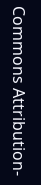Commons Attribution-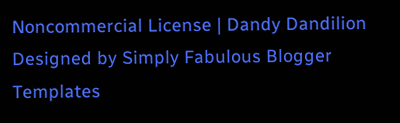Noncommercial License | Dandy Dandilion Designed by Simply Fabulous Blogger Templates